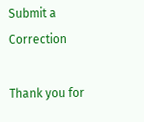Submit a Correction

Thank you for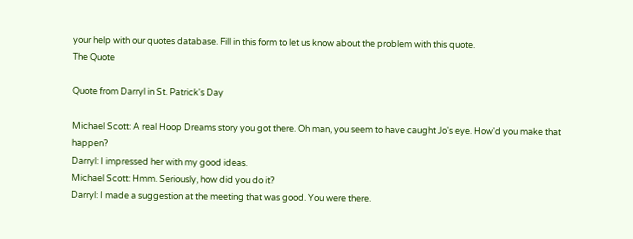your help with our quotes database. Fill in this form to let us know about the problem with this quote.
The Quote

Quote from Darryl in St. Patrick's Day

Michael Scott: A real Hoop Dreams story you got there. Oh man, you seem to have caught Jo's eye. How'd you make that happen?
Darryl: I impressed her with my good ideas.
Michael Scott: Hmm. Seriously, how did you do it?
Darryl: I made a suggestion at the meeting that was good. You were there.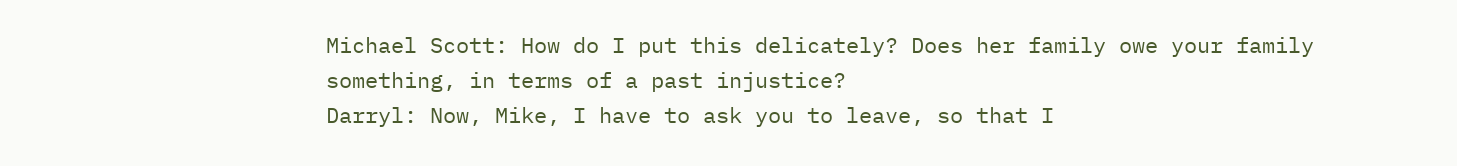Michael Scott: How do I put this delicately? Does her family owe your family something, in terms of a past injustice?
Darryl: Now, Mike, I have to ask you to leave, so that I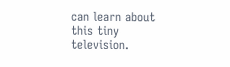can learn about this tiny television.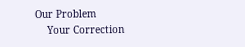Our Problem
    Your Correction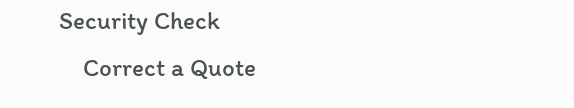Security Check
    Correct a Quote